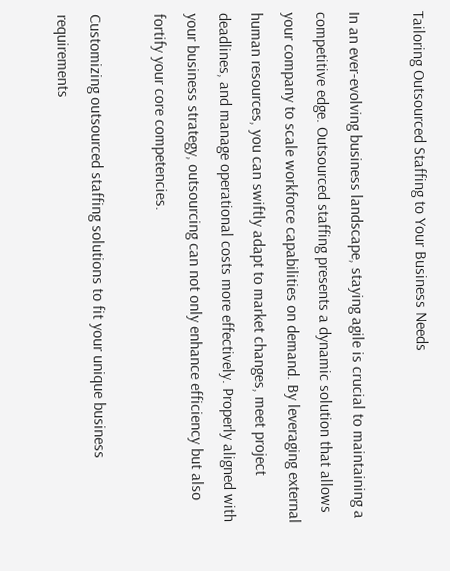Tailoring Outsourced Staffing to Your Business Needs

In an ever-evolving business landscape, staying agile is crucial to maintaining a competitive edge. Outsourced staffing presents a dynamic solution that allows your company to scale workforce capabilities on demand. By leveraging external human resources, you can swiftly adapt to market changes, meet project deadlines, and manage operational costs more effectively. Properly aligned with your business strategy, outsourcing can not only enhance efficiency but also fortify your core competencies.

Customizing outsourced staffing solutions to fit your unique business requirements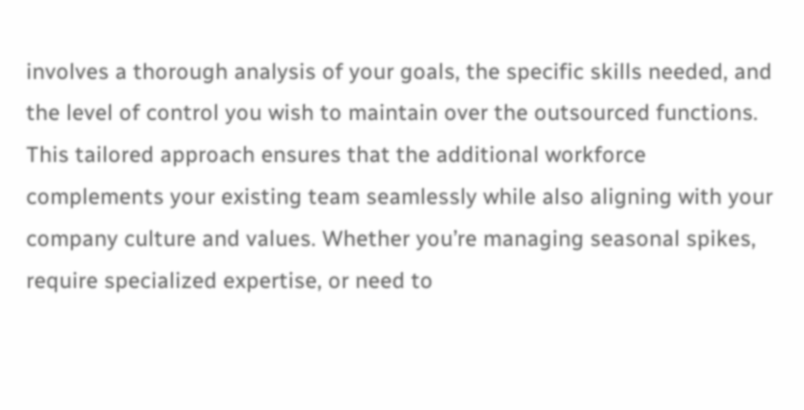involves a thorough analysis of your goals, the specific skills needed, and the level of control you wish to maintain over the outsourced functions. This tailored approach ensures that the additional workforce complements your existing team seamlessly while also aligning with your company culture and values. Whether you’re managing seasonal spikes, require specialized expertise, or need to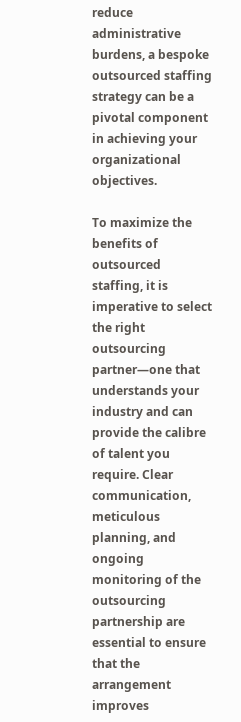reduce administrative burdens, a bespoke outsourced staffing strategy can be a pivotal component in achieving your organizational objectives.

To maximize the benefits of outsourced staffing, it is imperative to select the right outsourcing partner—one that understands your industry and can provide the calibre of talent you require. Clear communication, meticulous planning, and ongoing monitoring of the outsourcing partnership are essential to ensure that the arrangement improves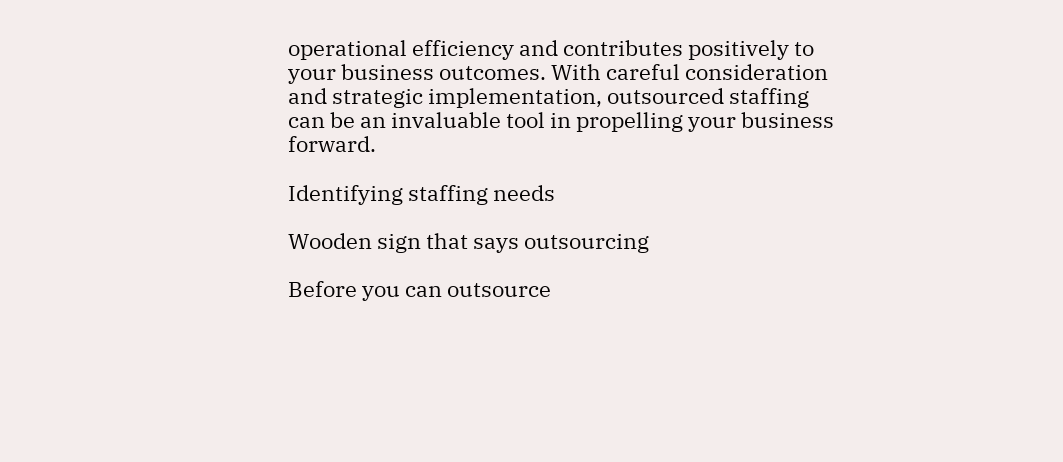operational efficiency and contributes positively to your business outcomes. With careful consideration and strategic implementation, outsourced staffing can be an invaluable tool in propelling your business forward.

Identifying staffing needs

Wooden sign that says outsourcing

Before you can outsource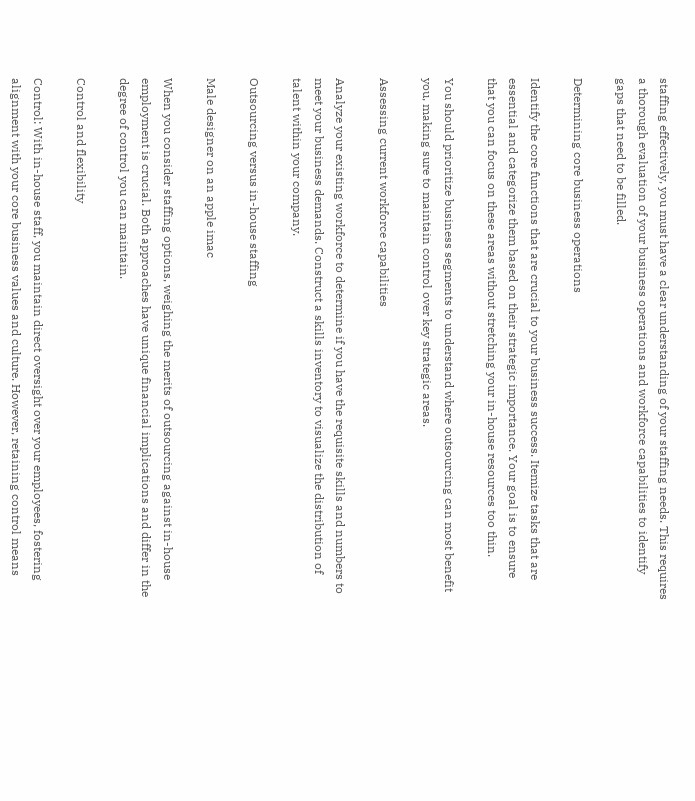staffing effectively, you must have a clear understanding of your staffing needs. This requires a thorough evaluation of your business operations and workforce capabilities to identify gaps that need to be filled.

Determining core business operations

Identify the core functions that are crucial to your business success. Itemize tasks that are essential and categorize them based on their strategic importance. Your goal is to ensure that you can focus on these areas without stretching your in-house resources too thin.

You should prioritize business segments to understand where outsourcing can most benefit you, making sure to maintain control over key strategic areas.

Assessing current workforce capabilities

Analyze your existing workforce to determine if you have the requisite skills and numbers to meet your business demands. Construct a skills inventory to visualize the distribution of talent within your company.

Outsourcing versus in-house staffing

Male designer on an apple imac

When you consider staffing options, weighing the merits of outsourcing against in-house employment is crucial. Both approaches have unique financial implications and differ in the degree of control you can maintain.

Control and flexibility

Control: With in-house staff, you maintain direct oversight over your employees, fostering alignment with your core business values and culture. However, retaining control means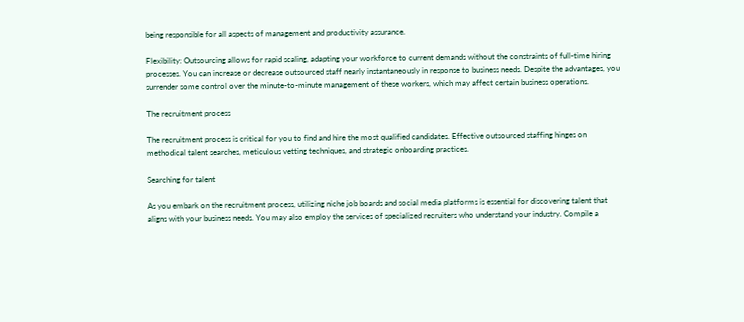being responsible for all aspects of management and productivity assurance.

Flexibility: Outsourcing allows for rapid scaling, adapting your workforce to current demands without the constraints of full-time hiring processes. You can increase or decrease outsourced staff nearly instantaneously in response to business needs. Despite the advantages, you surrender some control over the minute-to-minute management of these workers, which may affect certain business operations.

The recruitment process

The recruitment process is critical for you to find and hire the most qualified candidates. Effective outsourced staffing hinges on methodical talent searches, meticulous vetting techniques, and strategic onboarding practices.

Searching for talent

As you embark on the recruitment process, utilizing niche job boards and social media platforms is essential for discovering talent that aligns with your business needs. You may also employ the services of specialized recruiters who understand your industry. Compile a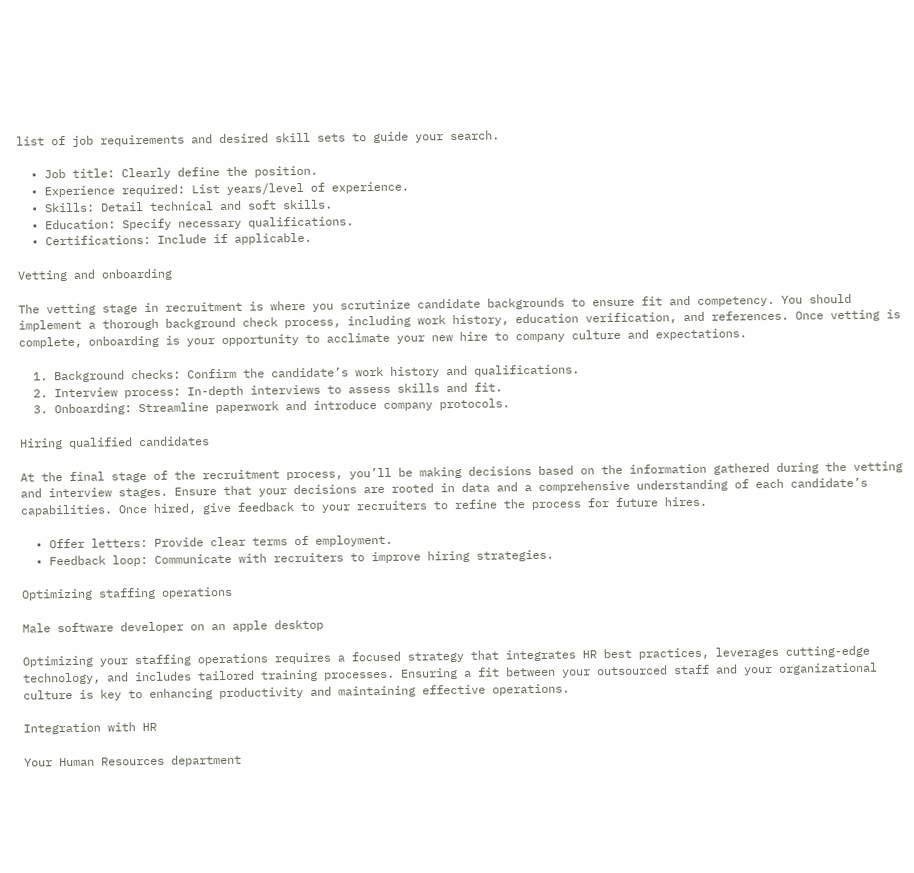list of job requirements and desired skill sets to guide your search.

  • Job title: Clearly define the position.
  • Experience required: List years/level of experience.
  • Skills: Detail technical and soft skills.
  • Education: Specify necessary qualifications.
  • Certifications: Include if applicable.

Vetting and onboarding

The vetting stage in recruitment is where you scrutinize candidate backgrounds to ensure fit and competency. You should implement a thorough background check process, including work history, education verification, and references. Once vetting is complete, onboarding is your opportunity to acclimate your new hire to company culture and expectations.

  1. Background checks: Confirm the candidate’s work history and qualifications.
  2. Interview process: In-depth interviews to assess skills and fit.
  3. Onboarding: Streamline paperwork and introduce company protocols.

Hiring qualified candidates

At the final stage of the recruitment process, you’ll be making decisions based on the information gathered during the vetting and interview stages. Ensure that your decisions are rooted in data and a comprehensive understanding of each candidate’s capabilities. Once hired, give feedback to your recruiters to refine the process for future hires.

  • Offer letters: Provide clear terms of employment.
  • Feedback loop: Communicate with recruiters to improve hiring strategies.

Optimizing staffing operations

Male software developer on an apple desktop

Optimizing your staffing operations requires a focused strategy that integrates HR best practices, leverages cutting-edge technology, and includes tailored training processes. Ensuring a fit between your outsourced staff and your organizational culture is key to enhancing productivity and maintaining effective operations.

Integration with HR

Your Human Resources department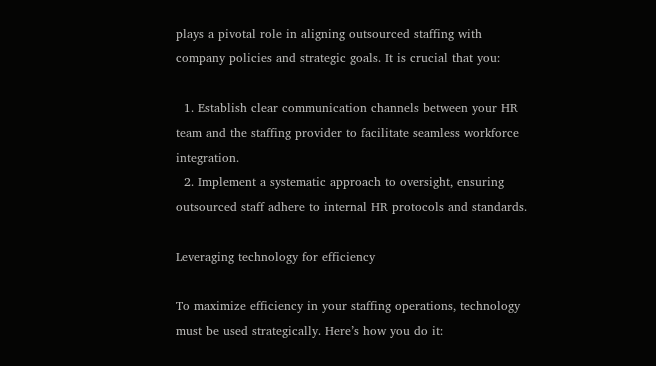plays a pivotal role in aligning outsourced staffing with company policies and strategic goals. It is crucial that you:

  1. Establish clear communication channels between your HR team and the staffing provider to facilitate seamless workforce integration.
  2. Implement a systematic approach to oversight, ensuring outsourced staff adhere to internal HR protocols and standards.

Leveraging technology for efficiency

To maximize efficiency in your staffing operations, technology must be used strategically. Here’s how you do it: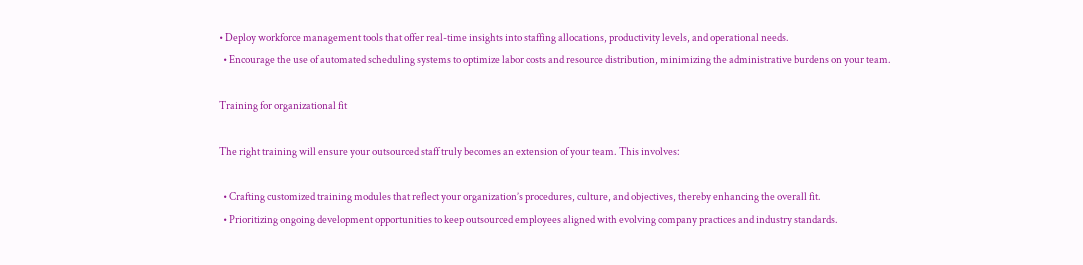• Deploy workforce management tools that offer real-time insights into staffing allocations, productivity levels, and operational needs.
  • Encourage the use of automated scheduling systems to optimize labor costs and resource distribution, minimizing the administrative burdens on your team.

Training for organizational fit

The right training will ensure your outsourced staff truly becomes an extension of your team. This involves:

  • Crafting customized training modules that reflect your organization’s procedures, culture, and objectives, thereby enhancing the overall fit.
  • Prioritizing ongoing development opportunities to keep outsourced employees aligned with evolving company practices and industry standards.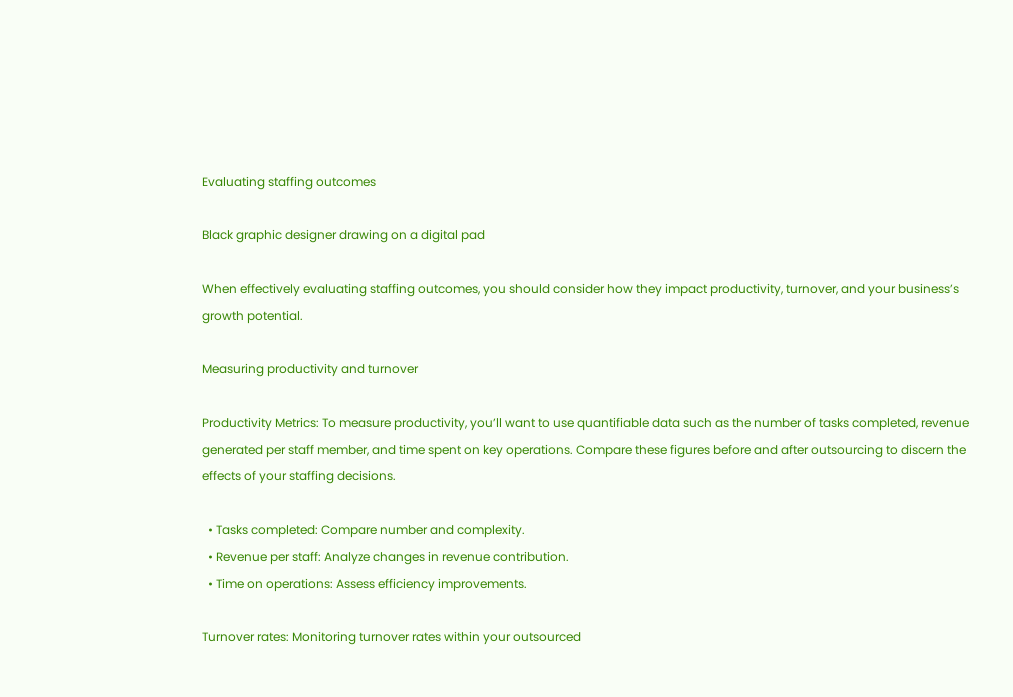Evaluating staffing outcomes

Black graphic designer drawing on a digital pad

When effectively evaluating staffing outcomes, you should consider how they impact productivity, turnover, and your business’s growth potential.

Measuring productivity and turnover

Productivity Metrics: To measure productivity, you’ll want to use quantifiable data such as the number of tasks completed, revenue generated per staff member, and time spent on key operations. Compare these figures before and after outsourcing to discern the effects of your staffing decisions.

  • Tasks completed: Compare number and complexity.
  • Revenue per staff: Analyze changes in revenue contribution.
  • Time on operations: Assess efficiency improvements.

Turnover rates: Monitoring turnover rates within your outsourced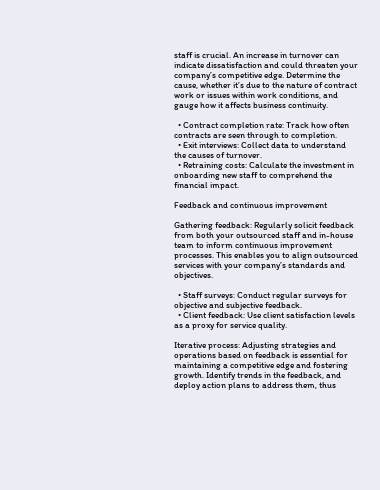staff is crucial. An increase in turnover can indicate dissatisfaction and could threaten your company’s competitive edge. Determine the cause, whether it’s due to the nature of contract work or issues within work conditions, and gauge how it affects business continuity.

  • Contract completion rate: Track how often contracts are seen through to completion.
  • Exit interviews: Collect data to understand the causes of turnover.
  • Retraining costs: Calculate the investment in onboarding new staff to comprehend the financial impact.

Feedback and continuous improvement

Gathering feedback: Regularly solicit feedback from both your outsourced staff and in-house team to inform continuous improvement processes. This enables you to align outsourced services with your company’s standards and objectives.

  • Staff surveys: Conduct regular surveys for objective and subjective feedback.
  • Client feedback: Use client satisfaction levels as a proxy for service quality.

Iterative process: Adjusting strategies and operations based on feedback is essential for maintaining a competitive edge and fostering growth. Identify trends in the feedback, and deploy action plans to address them, thus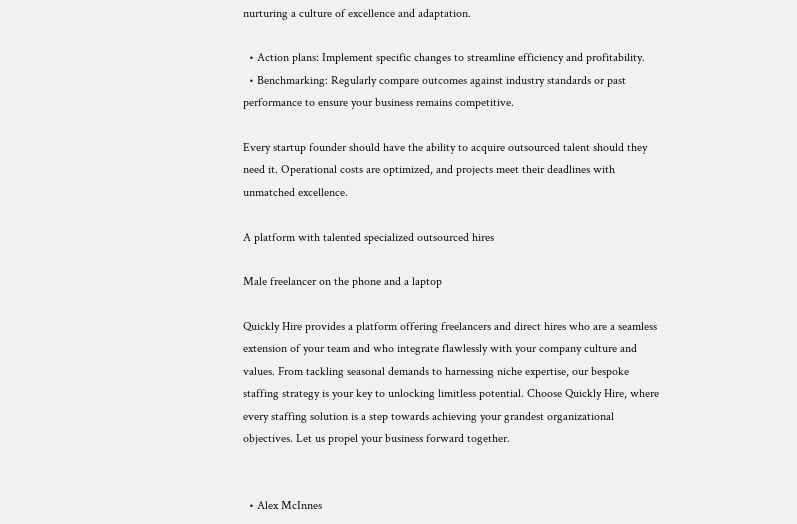nurturing a culture of excellence and adaptation.

  • Action plans: Implement specific changes to streamline efficiency and profitability.
  • Benchmarking: Regularly compare outcomes against industry standards or past performance to ensure your business remains competitive.

Every startup founder should have the ability to acquire outsourced talent should they need it. Operational costs are optimized, and projects meet their deadlines with unmatched excellence.

A platform with talented specialized outsourced hires

Male freelancer on the phone and a laptop

Quickly Hire provides a platform offering freelancers and direct hires who are a seamless extension of your team and who integrate flawlessly with your company culture and values. From tackling seasonal demands to harnessing niche expertise, our bespoke staffing strategy is your key to unlocking limitless potential. Choose Quickly Hire, where every staffing solution is a step towards achieving your grandest organizational objectives. Let us propel your business forward together.


  • Alex McInnes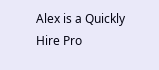Alex is a Quickly Hire Pro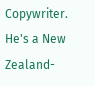Copywriter. He's a New Zealand-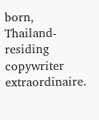born, Thailand-residing copywriter extraordinaire.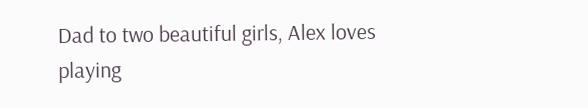Dad to two beautiful girls, Alex loves playing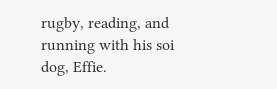rugby, reading, and running with his soi dog, Effie.